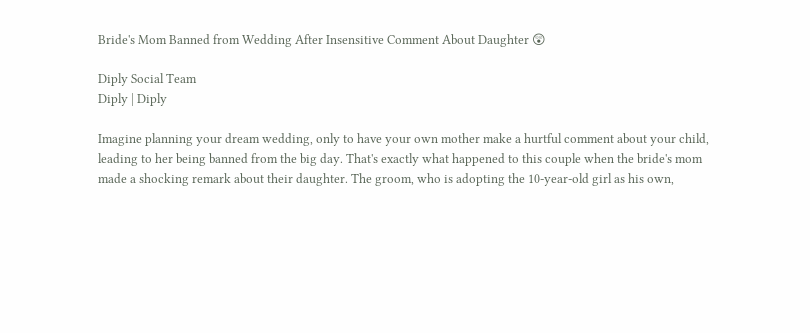Bride's Mom Banned from Wedding After Insensitive Comment About Daughter 😲

Diply Social Team
Diply | Diply

Imagine planning your dream wedding, only to have your own mother make a hurtful comment about your child, leading to her being banned from the big day. That's exactly what happened to this couple when the bride's mom made a shocking remark about their daughter. The groom, who is adopting the 10-year-old girl as his own,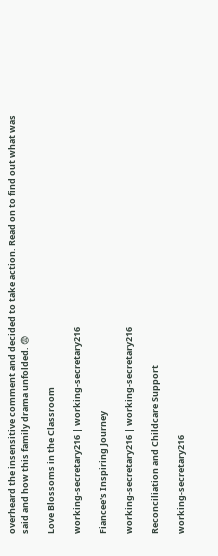overheard the insensitive comment and decided to take action. Read on to find out what was said and how this family drama unfolded. 😨

Love Blossoms in the Classroom

working-secretary216 | working-secretary216

Fiancee's Inspiring Journey

working-secretary216 | working-secretary216

Reconciliation and Childcare Support

working-secretary216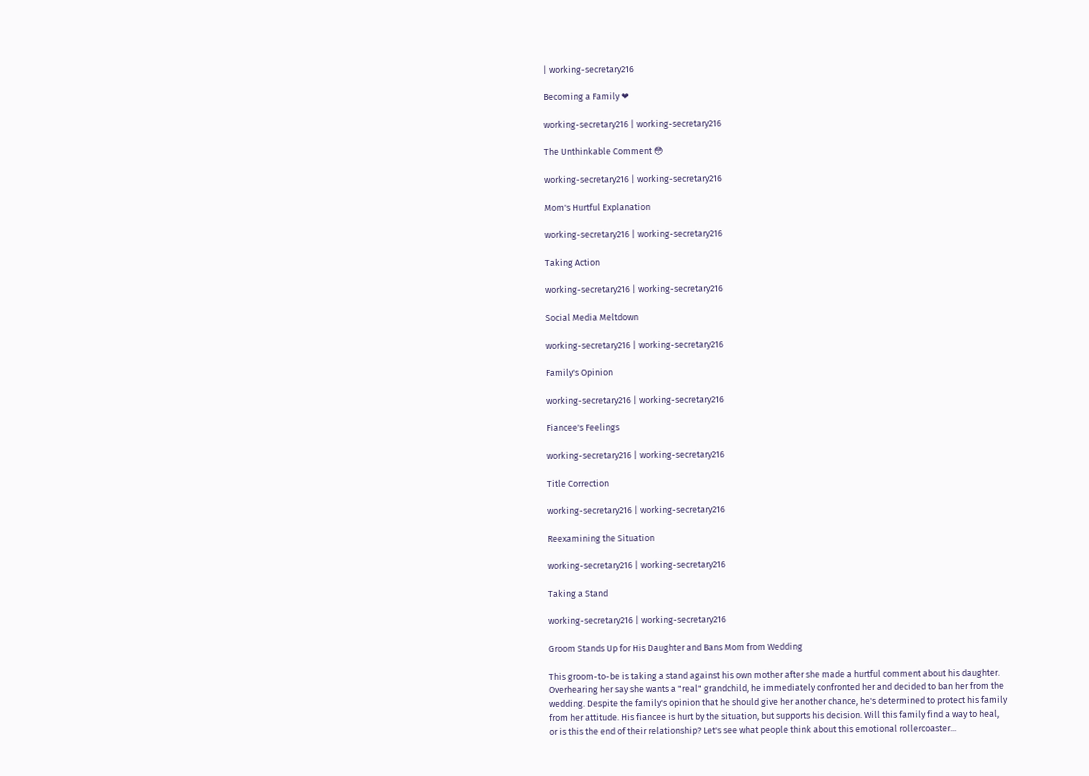| working-secretary216

Becoming a Family ❤

working-secretary216 | working-secretary216

The Unthinkable Comment 😳

working-secretary216 | working-secretary216

Mom's Hurtful Explanation

working-secretary216 | working-secretary216

Taking Action

working-secretary216 | working-secretary216

Social Media Meltdown

working-secretary216 | working-secretary216

Family's Opinion

working-secretary216 | working-secretary216

Fiancee's Feelings

working-secretary216 | working-secretary216

Title Correction

working-secretary216 | working-secretary216

Reexamining the Situation

working-secretary216 | working-secretary216

Taking a Stand

working-secretary216 | working-secretary216

Groom Stands Up for His Daughter and Bans Mom from Wedding

This groom-to-be is taking a stand against his own mother after she made a hurtful comment about his daughter. Overhearing her say she wants a "real" grandchild, he immediately confronted her and decided to ban her from the wedding. Despite the family's opinion that he should give her another chance, he's determined to protect his family from her attitude. His fiancee is hurt by the situation, but supports his decision. Will this family find a way to heal, or is this the end of their relationship? Let's see what people think about this emotional rollercoaster...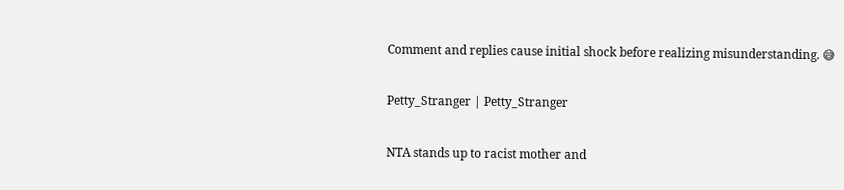Comment and replies cause initial shock before realizing misunderstanding. 😅

Petty_Stranger | Petty_Stranger

NTA stands up to racist mother and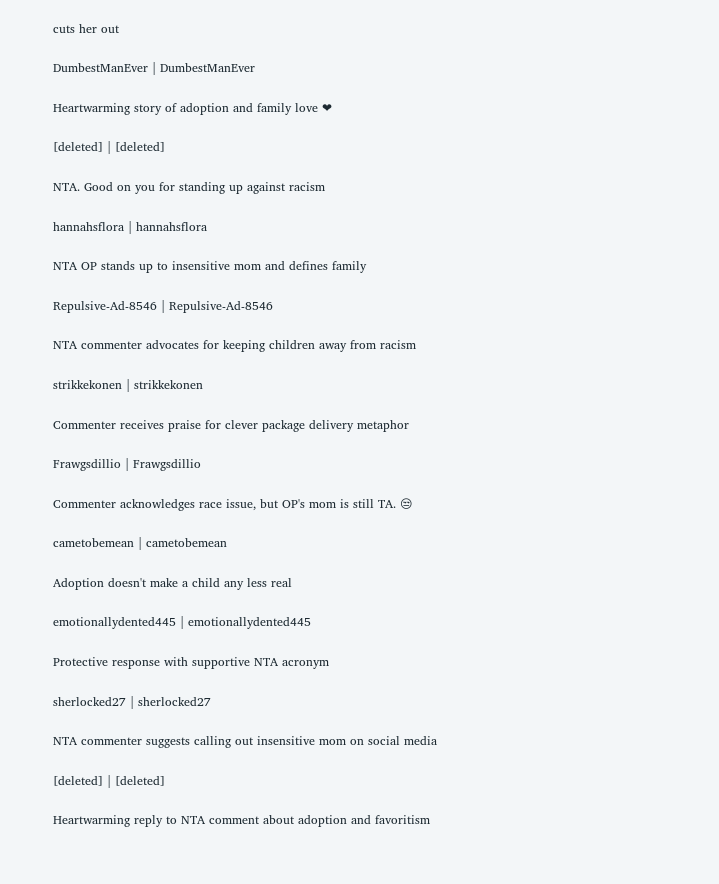cuts her out

DumbestManEver | DumbestManEver

Heartwarming story of adoption and family love ❤

[deleted] | [deleted]

NTA. Good on you for standing up against racism

hannahsflora | hannahsflora

NTA OP stands up to insensitive mom and defines family

Repulsive-Ad-8546 | Repulsive-Ad-8546

NTA commenter advocates for keeping children away from racism

strikkekonen | strikkekonen

Commenter receives praise for clever package delivery metaphor

Frawgsdillio | Frawgsdillio

Commenter acknowledges race issue, but OP's mom is still TA. 😒

cametobemean | cametobemean

Adoption doesn't make a child any less real

emotionallydented445 | emotionallydented445

Protective response with supportive NTA acronym

sherlocked27 | sherlocked27

NTA commenter suggests calling out insensitive mom on social media

[deleted] | [deleted]

Heartwarming reply to NTA comment about adoption and favoritism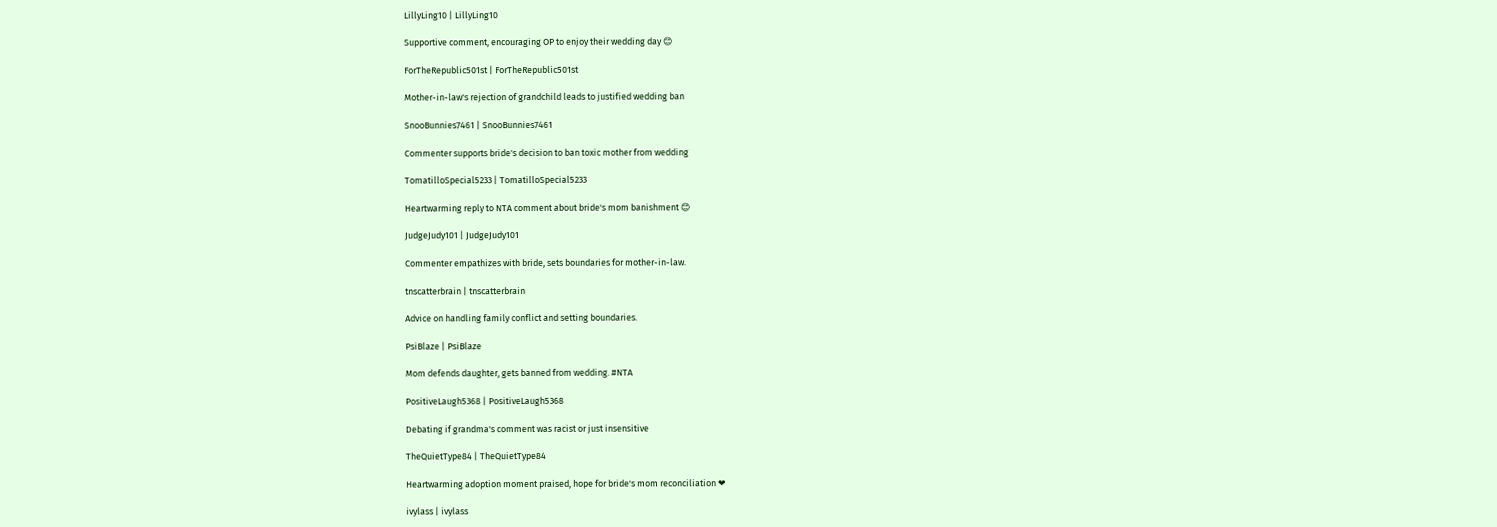LillyLing10 | LillyLing10

Supportive comment, encouraging OP to enjoy their wedding day 😊

ForTheRepublic501st | ForTheRepublic501st

Mother-in-law's rejection of grandchild leads to justified wedding ban

SnooBunnies7461 | SnooBunnies7461

Commenter supports bride's decision to ban toxic mother from wedding

TomatilloSpecial5233 | TomatilloSpecial5233

Heartwarming reply to NTA comment about bride's mom banishment 😊

JudgeJudy101 | JudgeJudy101

Commenter empathizes with bride, sets boundaries for mother-in-law.

tnscatterbrain | tnscatterbrain

Advice on handling family conflict and setting boundaries.

PsiBlaze | PsiBlaze

Mom defends daughter, gets banned from wedding. #NTA

PositiveLaugh5368 | PositiveLaugh5368

Debating if grandma's comment was racist or just insensitive

TheQuietType84 | TheQuietType84

Heartwarming adoption moment praised, hope for bride's mom reconciliation ❤

ivylass | ivylass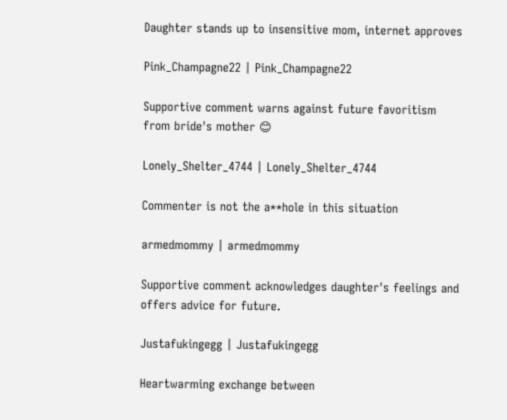Daughter stands up to insensitive mom, internet approves

Pink_Champagne22 | Pink_Champagne22

Supportive comment warns against future favoritism from bride's mother 😊

Lonely_Shelter_4744 | Lonely_Shelter_4744

Commenter is not the a**hole in this situation

armedmommy | armedmommy

Supportive comment acknowledges daughter's feelings and offers advice for future.

Justafukingegg | Justafukingegg

Heartwarming exchange between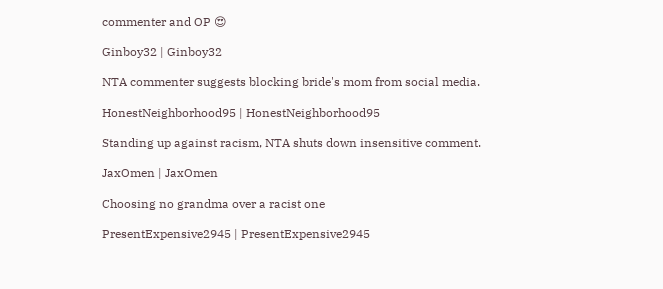commenter and OP 😍

Ginboy32 | Ginboy32

NTA commenter suggests blocking bride's mom from social media.

HonestNeighborhood95 | HonestNeighborhood95

Standing up against racism, NTA shuts down insensitive comment.

JaxOmen | JaxOmen

Choosing no grandma over a racist one

PresentExpensive2945 | PresentExpensive2945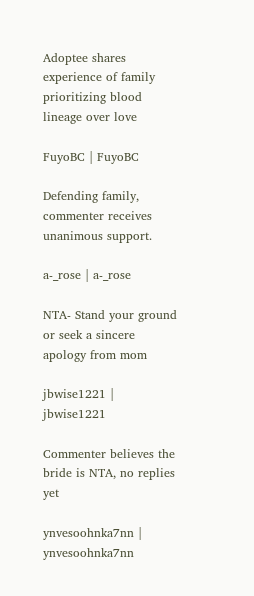Adoptee shares experience of family prioritizing blood lineage over love

FuyoBC | FuyoBC

Defending family, commenter receives unanimous support.

a-_rose | a-_rose

NTA- Stand your ground or seek a sincere apology from mom

jbwise1221 | jbwise1221

Commenter believes the bride is NTA, no replies yet

ynvesoohnka7nn | ynvesoohnka7nn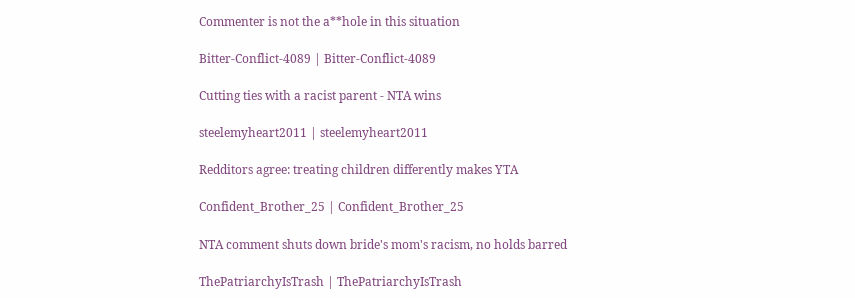Commenter is not the a**hole in this situation

Bitter-Conflict-4089 | Bitter-Conflict-4089

Cutting ties with a racist parent - NTA wins

steelemyheart2011 | steelemyheart2011

Redditors agree: treating children differently makes YTA

Confident_Brother_25 | Confident_Brother_25

NTA comment shuts down bride's mom's racism, no holds barred

ThePatriarchyIsTrash | ThePatriarchyIsTrash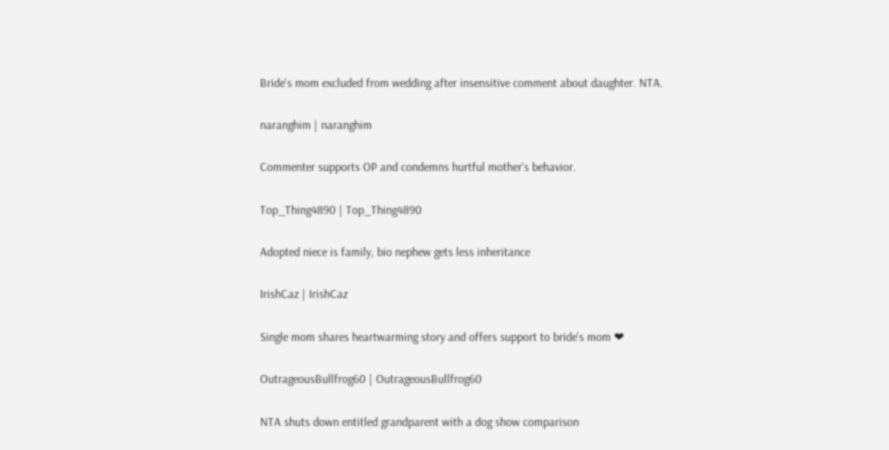Bride's mom excluded from wedding after insensitive comment about daughter. NTA.

naranghim | naranghim

Commenter supports OP and condemns hurtful mother's behavior.

Top_Thing4890 | Top_Thing4890

Adopted niece is family, bio nephew gets less inheritance

IrishCaz | IrishCaz

Single mom shares heartwarming story and offers support to bride's mom ❤

OutrageousBullfrog60 | OutrageousBullfrog60

NTA shuts down entitled grandparent with a dog show comparison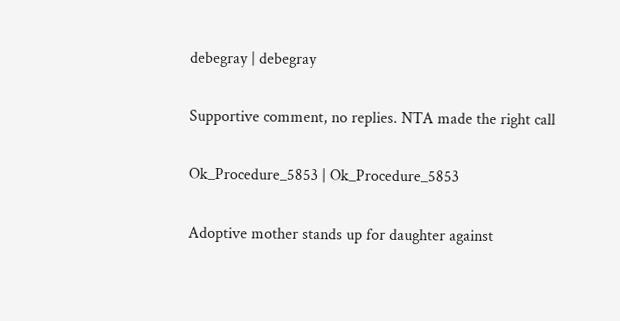debegray | debegray

Supportive comment, no replies. NTA made the right call

Ok_Procedure_5853 | Ok_Procedure_5853

Adoptive mother stands up for daughter against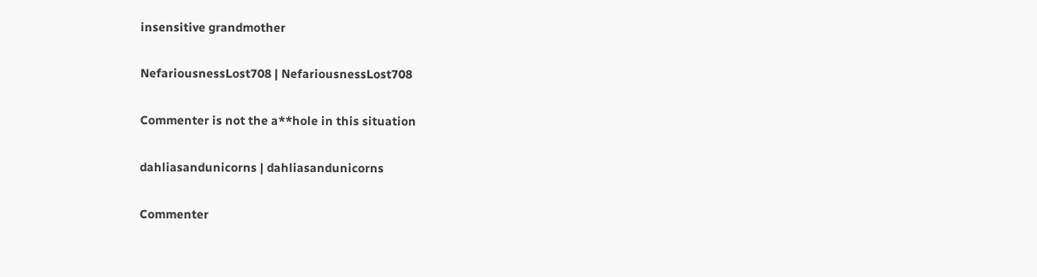insensitive grandmother

NefariousnessLost708 | NefariousnessLost708

Commenter is not the a**hole in this situation

dahliasandunicorns | dahliasandunicorns

Commenter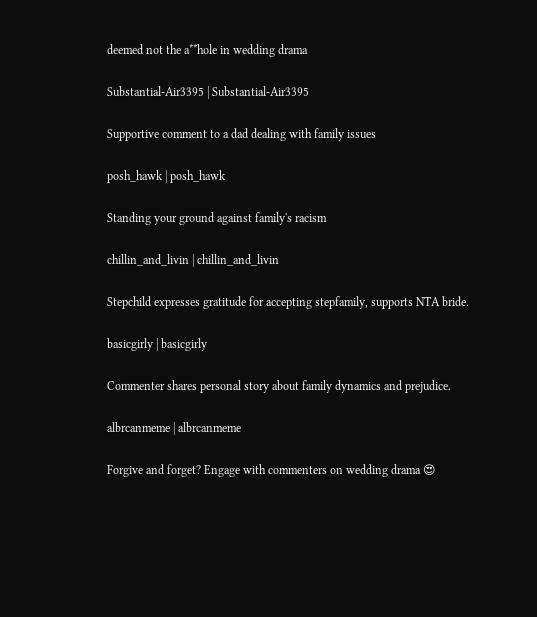deemed not the a**hole in wedding drama

Substantial-Air3395 | Substantial-Air3395

Supportive comment to a dad dealing with family issues

posh_hawk | posh_hawk

Standing your ground against family's racism

chillin_and_livin | chillin_and_livin

Stepchild expresses gratitude for accepting stepfamily, supports NTA bride.

basicgirly | basicgirly

Commenter shares personal story about family dynamics and prejudice.

albrcanmeme | albrcanmeme

Forgive and forget? Engage with commenters on wedding drama 😍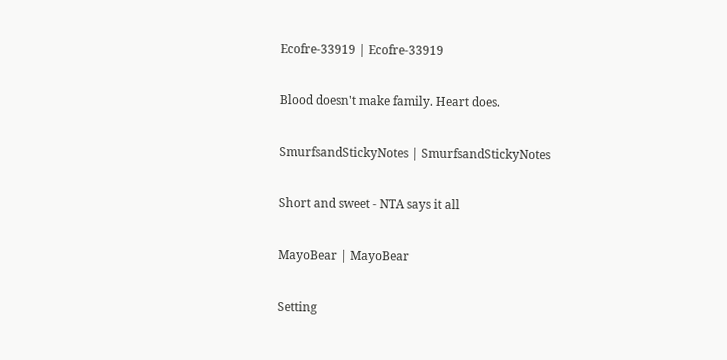Ecofre-33919 | Ecofre-33919

Blood doesn't make family. Heart does.

SmurfsandStickyNotes | SmurfsandStickyNotes

Short and sweet - NTA says it all

MayoBear | MayoBear

Setting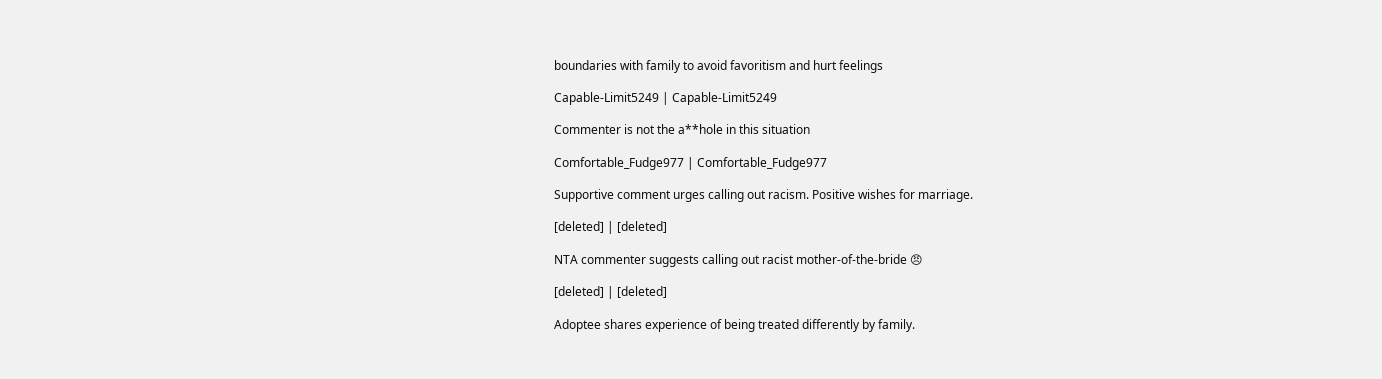boundaries with family to avoid favoritism and hurt feelings

Capable-Limit5249 | Capable-Limit5249

Commenter is not the a**hole in this situation

Comfortable_Fudge977 | Comfortable_Fudge977

Supportive comment urges calling out racism. Positive wishes for marriage.

[deleted] | [deleted]

NTA commenter suggests calling out racist mother-of-the-bride 😠

[deleted] | [deleted]

Adoptee shares experience of being treated differently by family.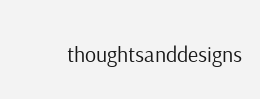thoughtsanddesigns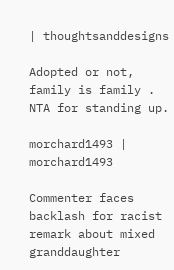| thoughtsanddesigns

Adopted or not, family is family . NTA for standing up.

morchard1493 | morchard1493

Commenter faces backlash for racist remark about mixed granddaughter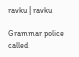ravku | ravku

Grammar police called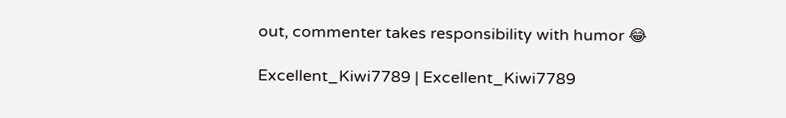out, commenter takes responsibility with humor 😂

Excellent_Kiwi7789 | Excellent_Kiwi7789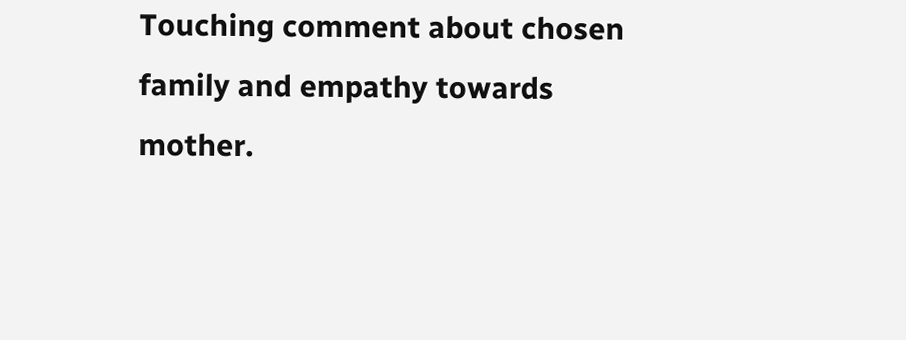Touching comment about chosen family and empathy towards mother.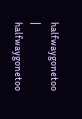halfwaygonetoo | halfwaygonetoo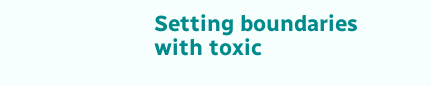Setting boundaries with toxic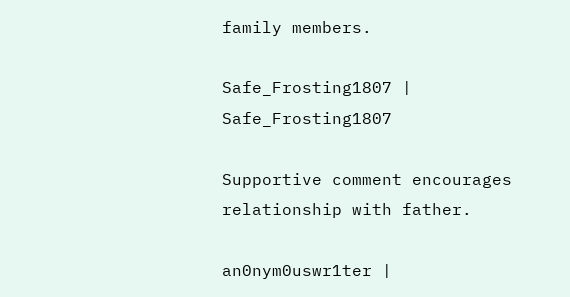family members.

Safe_Frosting1807 | Safe_Frosting1807

Supportive comment encourages relationship with father.

an0nym0uswr1ter |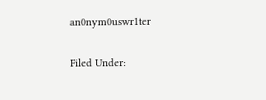an0nym0uswr1ter

Filed Under: